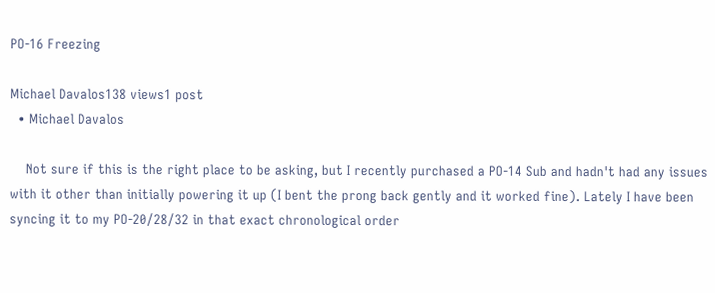PO-16 Freezing

Michael Davalos138 views1 post
  • Michael Davalos

    Not sure if this is the right place to be asking, but I recently purchased a PO-14 Sub and hadn't had any issues with it other than initially powering it up (I bent the prong back gently and it worked fine). Lately I have been syncing it to my PO-20/28/32 in that exact chronological order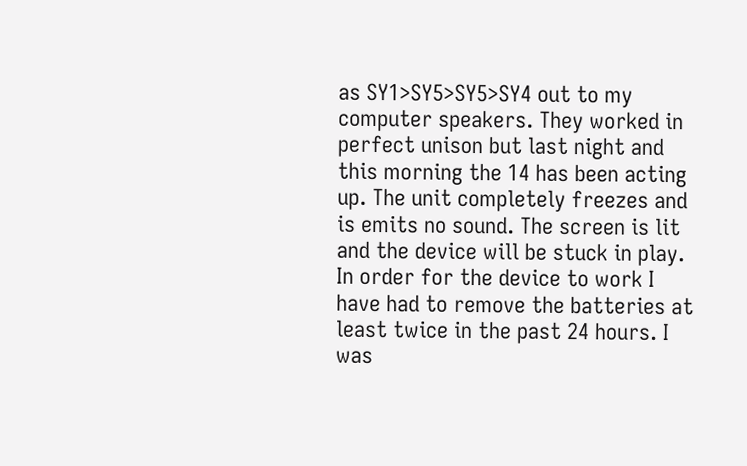as SY1>SY5>SY5>SY4 out to my computer speakers. They worked in perfect unison but last night and this morning the 14 has been acting up. The unit completely freezes and is emits no sound. The screen is lit and the device will be stuck in play. In order for the device to work I have had to remove the batteries at least twice in the past 24 hours. I was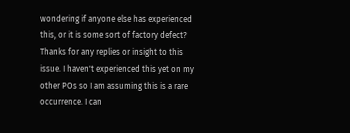wondering if anyone else has experienced this, or it is some sort of factory defect? Thanks for any replies or insight to this issue. I haven't experienced this yet on my other POs so I am assuming this is a rare occurrence. I can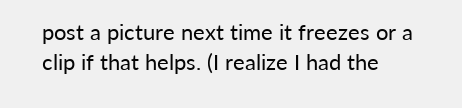post a picture next time it freezes or a clip if that helps. (I realize I had the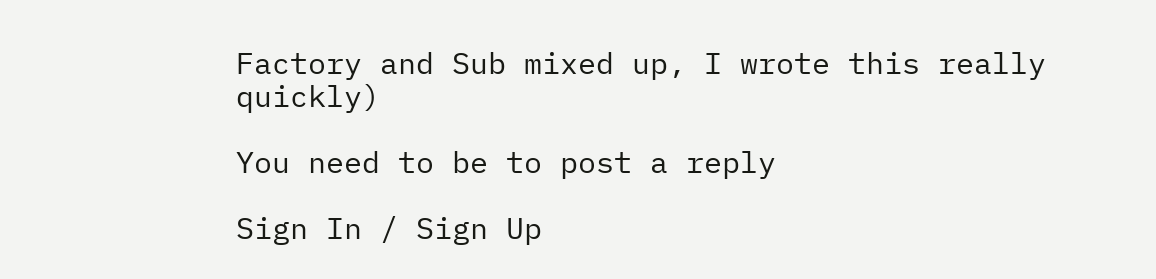Factory and Sub mixed up, I wrote this really quickly)

You need to be to post a reply

Sign In / Sign Up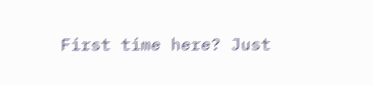First time here? Just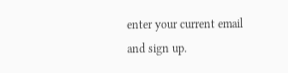enter your current email and sign up.